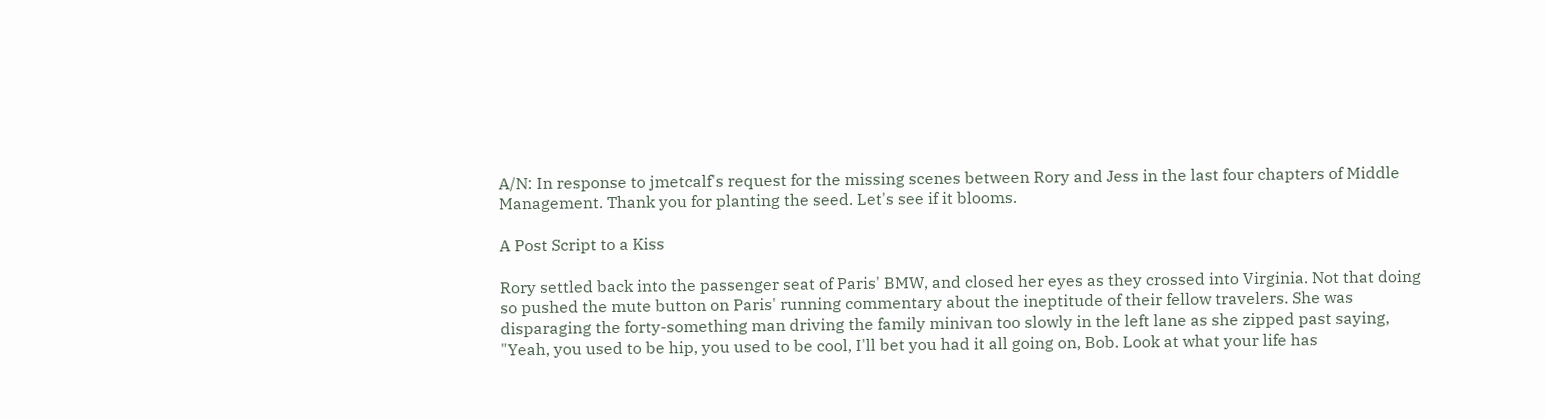A/N: In response to jmetcalf's request for the missing scenes between Rory and Jess in the last four chapters of Middle Management. Thank you for planting the seed. Let's see if it blooms.

A Post Script to a Kiss

Rory settled back into the passenger seat of Paris' BMW, and closed her eyes as they crossed into Virginia. Not that doing so pushed the mute button on Paris' running commentary about the ineptitude of their fellow travelers. She was disparaging the forty-something man driving the family minivan too slowly in the left lane as she zipped past saying, "Yeah, you used to be hip, you used to be cool, I'll bet you had it all going on, Bob. Look at what your life has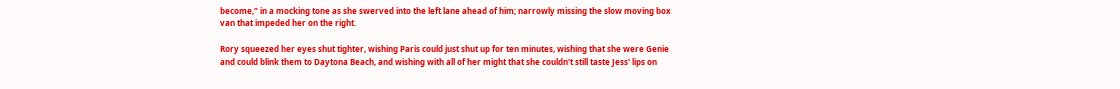become," in a mocking tone as she swerved into the left lane ahead of him; narrowly missing the slow moving box van that impeded her on the right.

Rory squeezed her eyes shut tighter, wishing Paris could just shut up for ten minutes, wishing that she were Genie and could blink them to Daytona Beach, and wishing with all of her might that she couldn't still taste Jess' lips on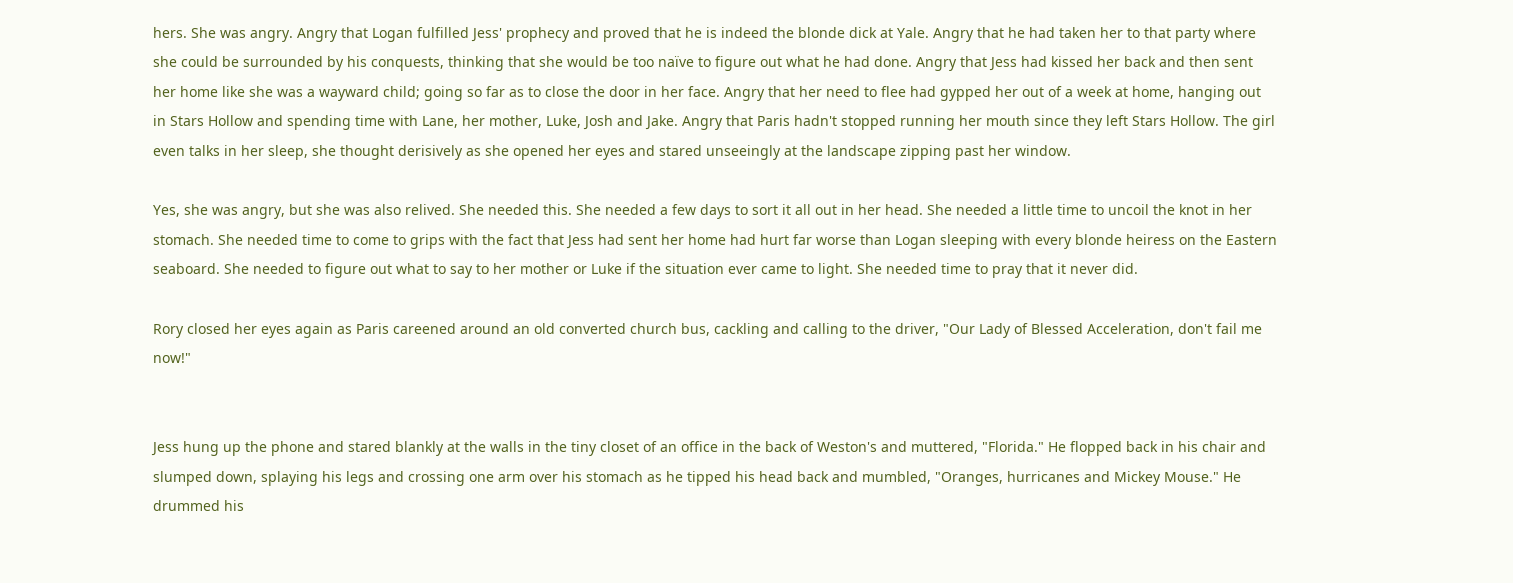hers. She was angry. Angry that Logan fulfilled Jess' prophecy and proved that he is indeed the blonde dick at Yale. Angry that he had taken her to that party where she could be surrounded by his conquests, thinking that she would be too naïve to figure out what he had done. Angry that Jess had kissed her back and then sent her home like she was a wayward child; going so far as to close the door in her face. Angry that her need to flee had gypped her out of a week at home, hanging out in Stars Hollow and spending time with Lane, her mother, Luke, Josh and Jake. Angry that Paris hadn't stopped running her mouth since they left Stars Hollow. The girl even talks in her sleep, she thought derisively as she opened her eyes and stared unseeingly at the landscape zipping past her window.

Yes, she was angry, but she was also relived. She needed this. She needed a few days to sort it all out in her head. She needed a little time to uncoil the knot in her stomach. She needed time to come to grips with the fact that Jess had sent her home had hurt far worse than Logan sleeping with every blonde heiress on the Eastern seaboard. She needed to figure out what to say to her mother or Luke if the situation ever came to light. She needed time to pray that it never did.

Rory closed her eyes again as Paris careened around an old converted church bus, cackling and calling to the driver, "Our Lady of Blessed Acceleration, don't fail me now!"


Jess hung up the phone and stared blankly at the walls in the tiny closet of an office in the back of Weston's and muttered, "Florida." He flopped back in his chair and slumped down, splaying his legs and crossing one arm over his stomach as he tipped his head back and mumbled, "Oranges, hurricanes and Mickey Mouse." He drummed his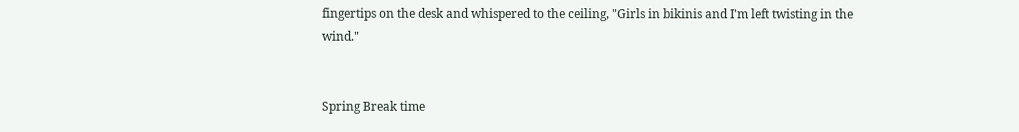fingertips on the desk and whispered to the ceiling, "Girls in bikinis and I'm left twisting in the wind."


Spring Break time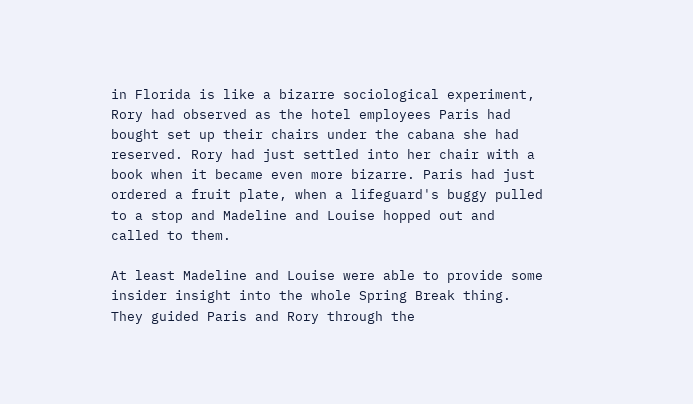in Florida is like a bizarre sociological experiment, Rory had observed as the hotel employees Paris had bought set up their chairs under the cabana she had reserved. Rory had just settled into her chair with a book when it became even more bizarre. Paris had just ordered a fruit plate, when a lifeguard's buggy pulled to a stop and Madeline and Louise hopped out and called to them.

At least Madeline and Louise were able to provide some insider insight into the whole Spring Break thing. They guided Paris and Rory through the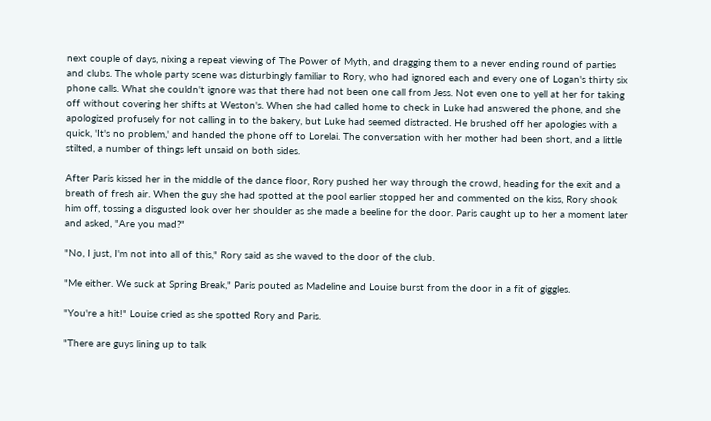next couple of days, nixing a repeat viewing of The Power of Myth, and dragging them to a never ending round of parties and clubs. The whole party scene was disturbingly familiar to Rory, who had ignored each and every one of Logan's thirty six phone calls. What she couldn't ignore was that there had not been one call from Jess. Not even one to yell at her for taking off without covering her shifts at Weston's. When she had called home to check in Luke had answered the phone, and she apologized profusely for not calling in to the bakery, but Luke had seemed distracted. He brushed off her apologies with a quick, 'It's no problem,' and handed the phone off to Lorelai. The conversation with her mother had been short, and a little stilted, a number of things left unsaid on both sides.

After Paris kissed her in the middle of the dance floor, Rory pushed her way through the crowd, heading for the exit and a breath of fresh air. When the guy she had spotted at the pool earlier stopped her and commented on the kiss, Rory shook him off, tossing a disgusted look over her shoulder as she made a beeline for the door. Paris caught up to her a moment later and asked, "Are you mad?"

"No, I just, I'm not into all of this," Rory said as she waved to the door of the club.

"Me either. We suck at Spring Break," Paris pouted as Madeline and Louise burst from the door in a fit of giggles.

"You're a hit!" Louise cried as she spotted Rory and Paris.

"There are guys lining up to talk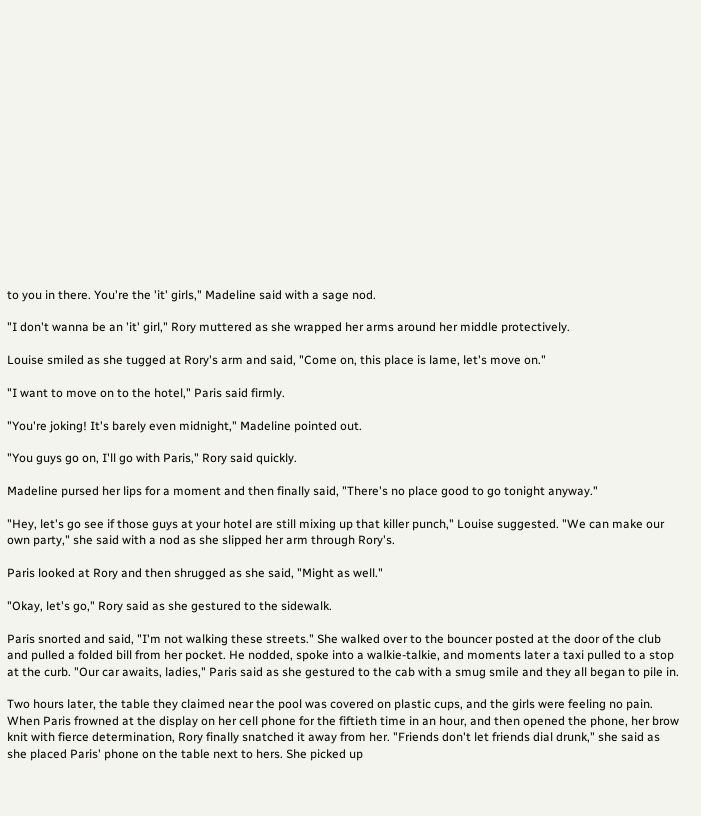to you in there. You're the 'it' girls," Madeline said with a sage nod.

"I don't wanna be an 'it' girl," Rory muttered as she wrapped her arms around her middle protectively.

Louise smiled as she tugged at Rory's arm and said, "Come on, this place is lame, let's move on."

"I want to move on to the hotel," Paris said firmly.

"You're joking! It's barely even midnight," Madeline pointed out.

"You guys go on, I'll go with Paris," Rory said quickly.

Madeline pursed her lips for a moment and then finally said, "There's no place good to go tonight anyway."

"Hey, let's go see if those guys at your hotel are still mixing up that killer punch," Louise suggested. "We can make our own party," she said with a nod as she slipped her arm through Rory's.

Paris looked at Rory and then shrugged as she said, "Might as well."

"Okay, let's go," Rory said as she gestured to the sidewalk.

Paris snorted and said, "I'm not walking these streets." She walked over to the bouncer posted at the door of the club and pulled a folded bill from her pocket. He nodded, spoke into a walkie-talkie, and moments later a taxi pulled to a stop at the curb. "Our car awaits, ladies," Paris said as she gestured to the cab with a smug smile and they all began to pile in.

Two hours later, the table they claimed near the pool was covered on plastic cups, and the girls were feeling no pain. When Paris frowned at the display on her cell phone for the fiftieth time in an hour, and then opened the phone, her brow knit with fierce determination, Rory finally snatched it away from her. "Friends don't let friends dial drunk," she said as she placed Paris' phone on the table next to hers. She picked up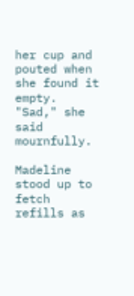her cup and pouted when she found it empty. "Sad," she said mournfully.

Madeline stood up to fetch refills as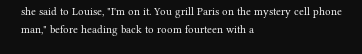she said to Louise, "I'm on it. You grill Paris on the mystery cell phone man," before heading back to room fourteen with a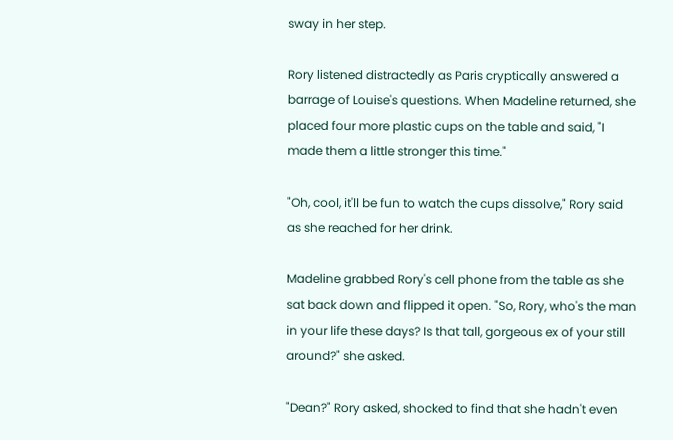sway in her step.

Rory listened distractedly as Paris cryptically answered a barrage of Louise's questions. When Madeline returned, she placed four more plastic cups on the table and said, "I made them a little stronger this time."

"Oh, cool, it'll be fun to watch the cups dissolve," Rory said as she reached for her drink.

Madeline grabbed Rory's cell phone from the table as she sat back down and flipped it open. "So, Rory, who's the man in your life these days? Is that tall, gorgeous ex of your still around?" she asked.

"Dean?" Rory asked, shocked to find that she hadn't even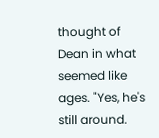thought of Dean in what seemed like ages. "Yes, he's still around.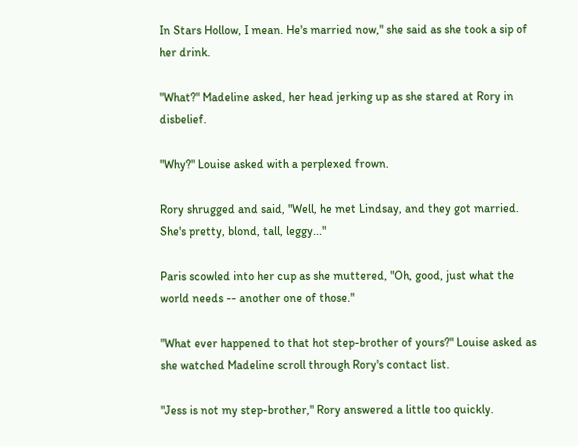In Stars Hollow, I mean. He's married now," she said as she took a sip of her drink.

"What?" Madeline asked, her head jerking up as she stared at Rory in disbelief.

"Why?" Louise asked with a perplexed frown.

Rory shrugged and said, "Well, he met Lindsay, and they got married. She's pretty, blond, tall, leggy..."

Paris scowled into her cup as she muttered, "Oh, good, just what the world needs -- another one of those."

"What ever happened to that hot step-brother of yours?" Louise asked as she watched Madeline scroll through Rory's contact list.

"Jess is not my step-brother," Rory answered a little too quickly.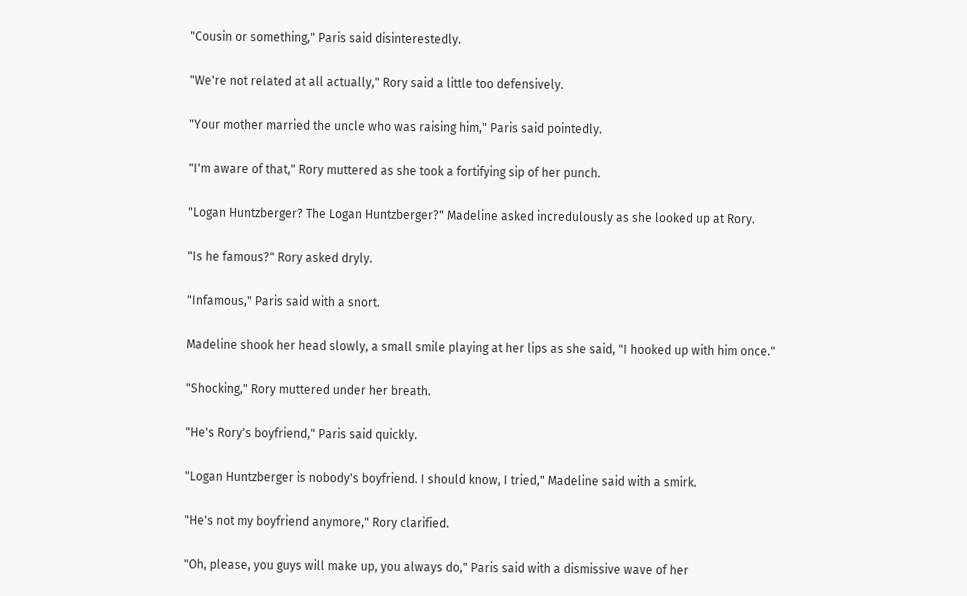"Cousin or something," Paris said disinterestedly.

"We're not related at all actually," Rory said a little too defensively.

"Your mother married the uncle who was raising him," Paris said pointedly.

"I'm aware of that," Rory muttered as she took a fortifying sip of her punch.

"Logan Huntzberger? The Logan Huntzberger?" Madeline asked incredulously as she looked up at Rory.

"Is he famous?" Rory asked dryly.

"Infamous," Paris said with a snort.

Madeline shook her head slowly, a small smile playing at her lips as she said, "I hooked up with him once."

"Shocking," Rory muttered under her breath.

"He's Rory's boyfriend," Paris said quickly.

"Logan Huntzberger is nobody's boyfriend. I should know, I tried," Madeline said with a smirk.

"He's not my boyfriend anymore," Rory clarified.

"Oh, please, you guys will make up, you always do," Paris said with a dismissive wave of her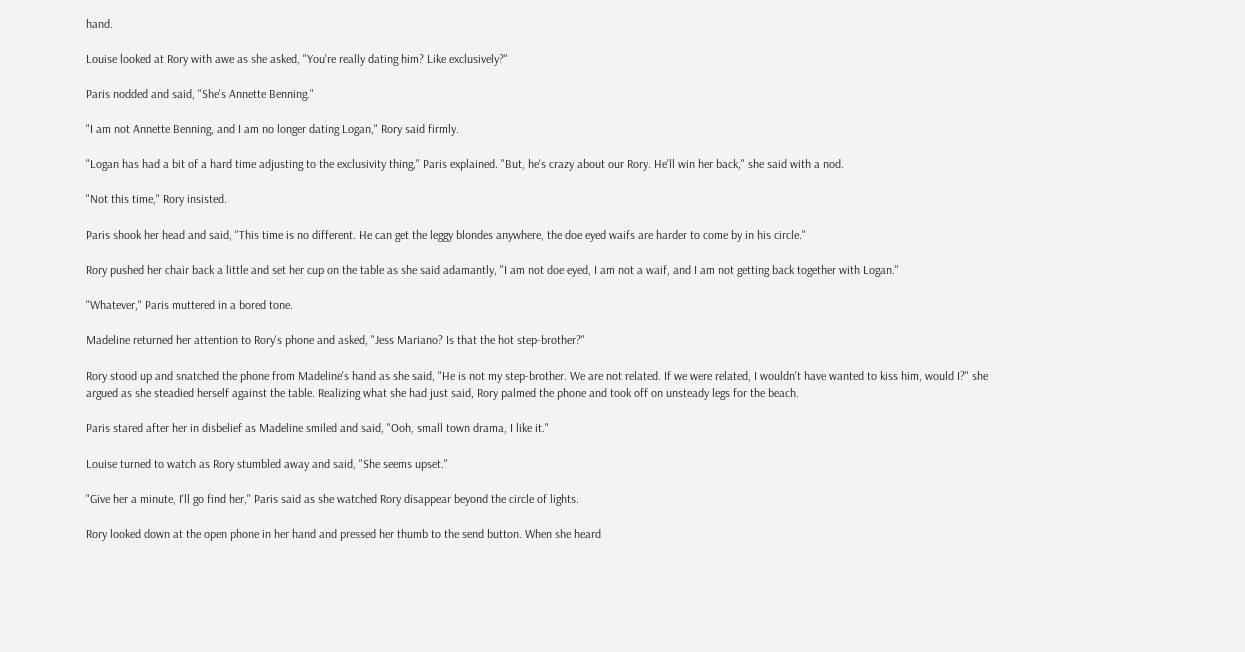hand.

Louise looked at Rory with awe as she asked, "You're really dating him? Like exclusively?"

Paris nodded and said, "She's Annette Benning."

"I am not Annette Benning, and I am no longer dating Logan," Rory said firmly.

"Logan has had a bit of a hard time adjusting to the exclusivity thing," Paris explained. "But, he's crazy about our Rory. He'll win her back," she said with a nod.

"Not this time," Rory insisted.

Paris shook her head and said, "This time is no different. He can get the leggy blondes anywhere, the doe eyed waifs are harder to come by in his circle."

Rory pushed her chair back a little and set her cup on the table as she said adamantly, "I am not doe eyed, I am not a waif, and I am not getting back together with Logan."

"Whatever," Paris muttered in a bored tone.

Madeline returned her attention to Rory's phone and asked, "Jess Mariano? Is that the hot step-brother?"

Rory stood up and snatched the phone from Madeline's hand as she said, "He is not my step-brother. We are not related. If we were related, I wouldn't have wanted to kiss him, would I?" she argued as she steadied herself against the table. Realizing what she had just said, Rory palmed the phone and took off on unsteady legs for the beach.

Paris stared after her in disbelief as Madeline smiled and said, "Ooh, small town drama, I like it."

Louise turned to watch as Rory stumbled away and said, "She seems upset."

"Give her a minute, I'll go find her," Paris said as she watched Rory disappear beyond the circle of lights.

Rory looked down at the open phone in her hand and pressed her thumb to the send button. When she heard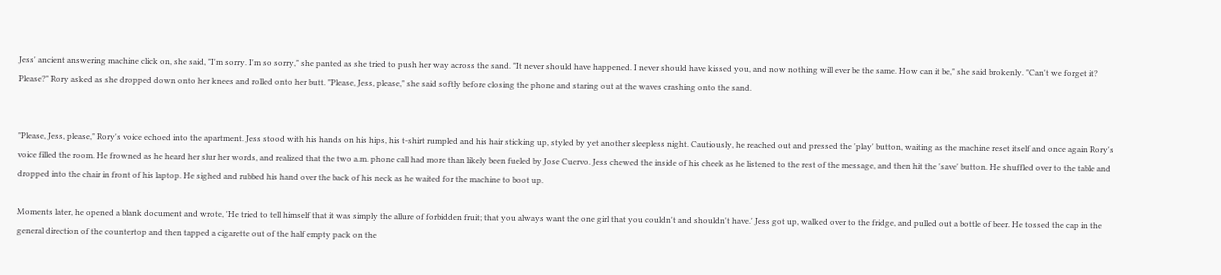Jess' ancient answering machine click on, she said, "I'm sorry. I'm so sorry," she panted as she tried to push her way across the sand. "It never should have happened. I never should have kissed you, and now nothing will ever be the same. How can it be," she said brokenly. "Can't we forget it? Please?" Rory asked as she dropped down onto her knees and rolled onto her butt. "Please, Jess, please," she said softly before closing the phone and staring out at the waves crashing onto the sand.


"Please, Jess, please," Rory's voice echoed into the apartment. Jess stood with his hands on his hips, his t-shirt rumpled and his hair sticking up, styled by yet another sleepless night. Cautiously, he reached out and pressed the 'play' button, waiting as the machine reset itself and once again Rory's voice filled the room. He frowned as he heard her slur her words, and realized that the two a.m. phone call had more than likely been fueled by Jose Cuervo. Jess chewed the inside of his cheek as he listened to the rest of the message, and then hit the 'save' button. He shuffled over to the table and dropped into the chair in front of his laptop. He sighed and rubbed his hand over the back of his neck as he waited for the machine to boot up.

Moments later, he opened a blank document and wrote, 'He tried to tell himself that it was simply the allure of forbidden fruit; that you always want the one girl that you couldn't and shouldn't have.' Jess got up, walked over to the fridge, and pulled out a bottle of beer. He tossed the cap in the general direction of the countertop and then tapped a cigarette out of the half empty pack on the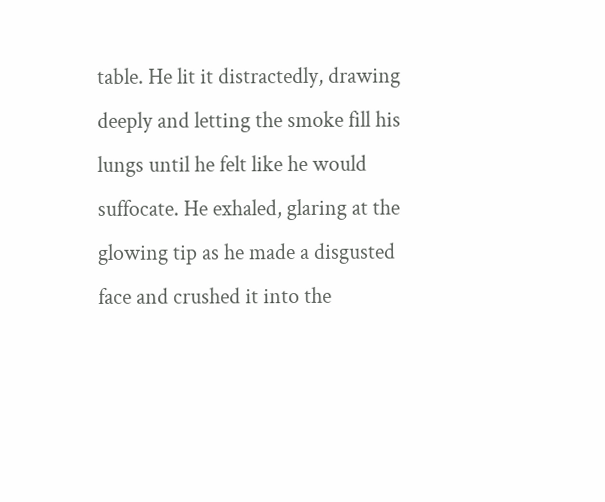table. He lit it distractedly, drawing deeply and letting the smoke fill his lungs until he felt like he would suffocate. He exhaled, glaring at the glowing tip as he made a disgusted face and crushed it into the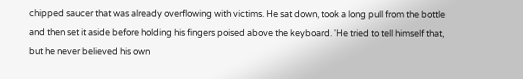chipped saucer that was already overflowing with victims. He sat down, took a long pull from the bottle and then set it aside before holding his fingers poised above the keyboard. 'He tried to tell himself that, but he never believed his own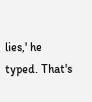lies,' he typed. That's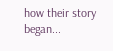how their story began...